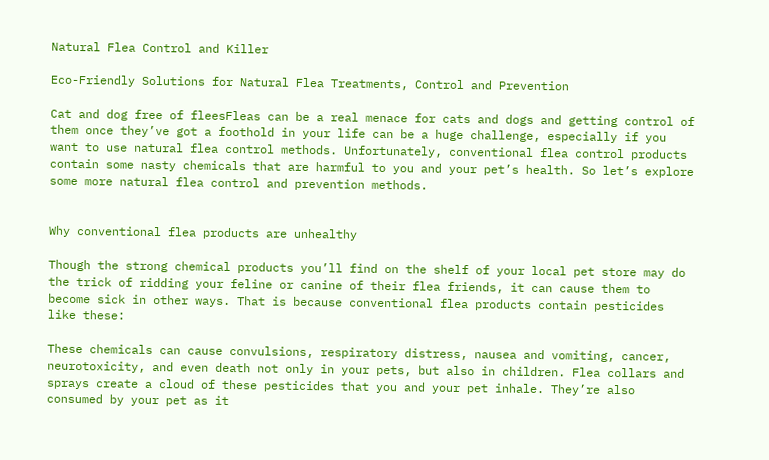Natural Flea Control and Killer

Eco-Friendly Solutions for Natural Flea Treatments, Control and Prevention

Cat and dog free of fleesFleas can be a real menace for cats and dogs and getting control of them once they’ve got a foothold in your life can be a huge challenge, especially if you want to use natural flea control methods. Unfortunately, conventional flea control products contain some nasty chemicals that are harmful to you and your pet’s health. So let’s explore some more natural flea control and prevention methods.


Why conventional flea products are unhealthy

Though the strong chemical products you’ll find on the shelf of your local pet store may do the trick of ridding your feline or canine of their flea friends, it can cause them to become sick in other ways. That is because conventional flea products contain pesticides like these:

These chemicals can cause convulsions, respiratory distress, nausea and vomiting, cancer, neurotoxicity, and even death not only in your pets, but also in children. Flea collars and sprays create a cloud of these pesticides that you and your pet inhale. They’re also consumed by your pet as it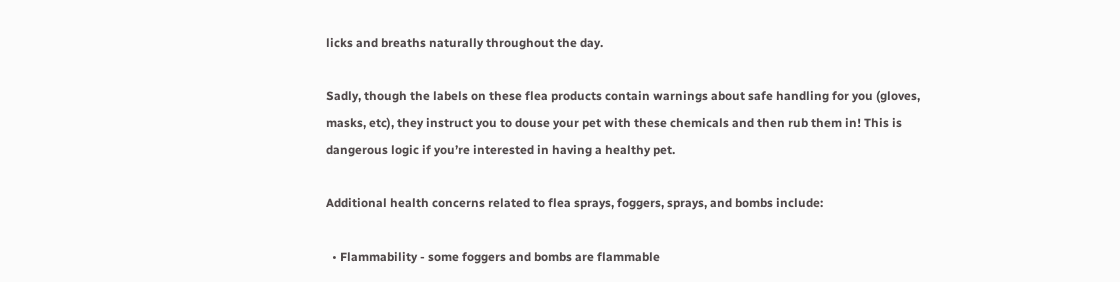licks and breaths naturally throughout the day.

Sadly, though the labels on these flea products contain warnings about safe handling for you (gloves, masks, etc), they instruct you to douse your pet with these chemicals and then rub them in! This is dangerous logic if you’re interested in having a healthy pet.

Additional health concerns related to flea sprays, foggers, sprays, and bombs include:

  • Flammability - some foggers and bombs are flammable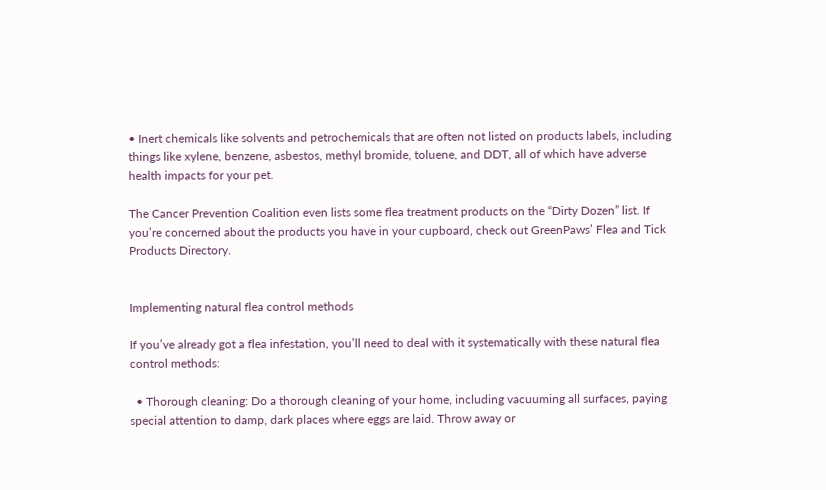• Inert chemicals like solvents and petrochemicals that are often not listed on products labels, including things like xylene, benzene, asbestos, methyl bromide, toluene, and DDT, all of which have adverse health impacts for your pet.

The Cancer Prevention Coalition even lists some flea treatment products on the “Dirty Dozen” list. If you’re concerned about the products you have in your cupboard, check out GreenPaws’ Flea and Tick Products Directory.


Implementing natural flea control methods

If you’ve already got a flea infestation, you’ll need to deal with it systematically with these natural flea control methods:

  • Thorough cleaning: Do a thorough cleaning of your home, including vacuuming all surfaces, paying special attention to damp, dark places where eggs are laid. Throw away or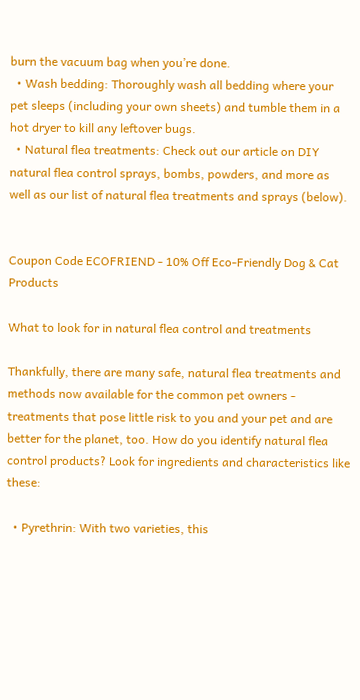burn the vacuum bag when you’re done.
  • Wash bedding: Thoroughly wash all bedding where your pet sleeps (including your own sheets) and tumble them in a hot dryer to kill any leftover bugs.
  • Natural flea treatments: Check out our article on DIY natural flea control sprays, bombs, powders, and more as well as our list of natural flea treatments and sprays (below).


Coupon Code ECOFRIEND - 10% Off Eco-Friendly Dog & Cat Products

What to look for in natural flea control and treatments

Thankfully, there are many safe, natural flea treatments and methods now available for the common pet owners - treatments that pose little risk to you and your pet and are better for the planet, too. How do you identify natural flea control products? Look for ingredients and characteristics like these:

  • Pyrethrin: With two varieties, this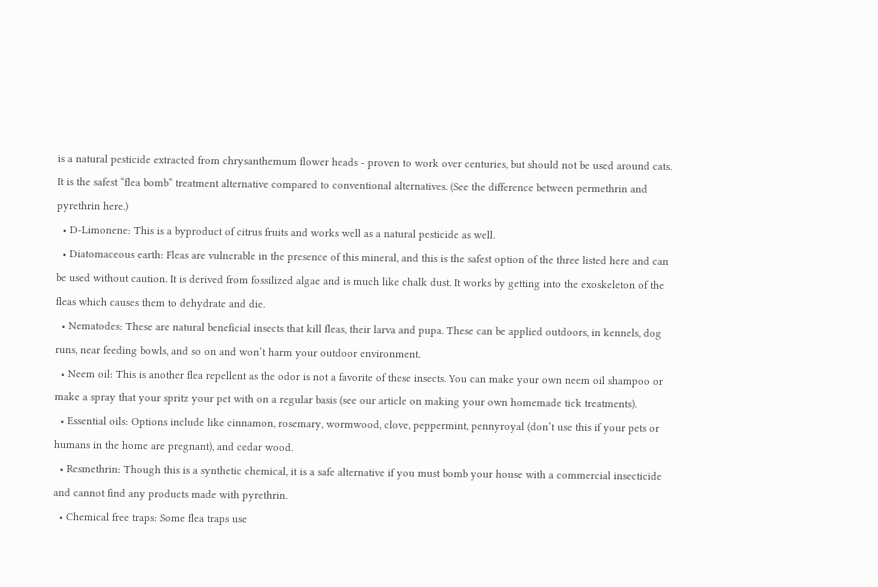is a natural pesticide extracted from chrysanthemum flower heads - proven to work over centuries, but should not be used around cats. It is the safest “flea bomb” treatment alternative compared to conventional alternatives. (See the difference between permethrin and pyrethrin here.)
  • D-Limonene: This is a byproduct of citrus fruits and works well as a natural pesticide as well.
  • Diatomaceous earth: Fleas are vulnerable in the presence of this mineral, and this is the safest option of the three listed here and can be used without caution. It is derived from fossilized algae and is much like chalk dust. It works by getting into the exoskeleton of the fleas which causes them to dehydrate and die.
  • Nematodes: These are natural beneficial insects that kill fleas, their larva and pupa. These can be applied outdoors, in kennels, dog runs, near feeding bowls, and so on and won’t harm your outdoor environment.
  • Neem oil: This is another flea repellent as the odor is not a favorite of these insects. You can make your own neem oil shampoo or make a spray that your spritz your pet with on a regular basis (see our article on making your own homemade tick treatments).
  • Essential oils: Options include like cinnamon, rosemary, wormwood, clove, peppermint, pennyroyal (don’t use this if your pets or humans in the home are pregnant), and cedar wood.
  • Resmethrin: Though this is a synthetic chemical, it is a safe alternative if you must bomb your house with a commercial insecticide and cannot find any products made with pyrethrin.
  • Chemical free traps: Some flea traps use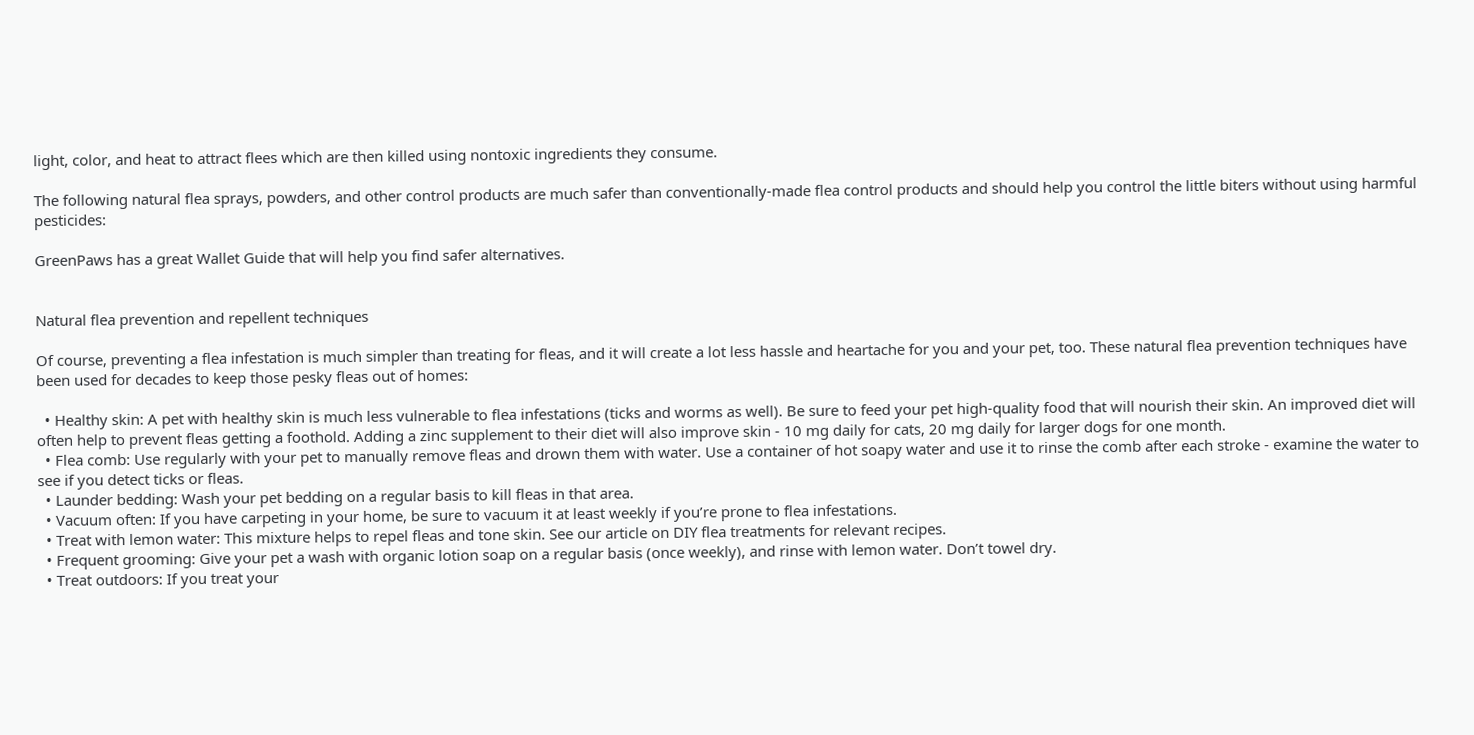light, color, and heat to attract flees which are then killed using nontoxic ingredients they consume.

The following natural flea sprays, powders, and other control products are much safer than conventionally-made flea control products and should help you control the little biters without using harmful pesticides:

GreenPaws has a great Wallet Guide that will help you find safer alternatives.


Natural flea prevention and repellent techniques

Of course, preventing a flea infestation is much simpler than treating for fleas, and it will create a lot less hassle and heartache for you and your pet, too. These natural flea prevention techniques have been used for decades to keep those pesky fleas out of homes:

  • Healthy skin: A pet with healthy skin is much less vulnerable to flea infestations (ticks and worms as well). Be sure to feed your pet high-quality food that will nourish their skin. An improved diet will often help to prevent fleas getting a foothold. Adding a zinc supplement to their diet will also improve skin - 10 mg daily for cats, 20 mg daily for larger dogs for one month.
  • Flea comb: Use regularly with your pet to manually remove fleas and drown them with water. Use a container of hot soapy water and use it to rinse the comb after each stroke - examine the water to see if you detect ticks or fleas.
  • Launder bedding: Wash your pet bedding on a regular basis to kill fleas in that area.
  • Vacuum often: If you have carpeting in your home, be sure to vacuum it at least weekly if you’re prone to flea infestations.
  • Treat with lemon water: This mixture helps to repel fleas and tone skin. See our article on DIY flea treatments for relevant recipes.
  • Frequent grooming: Give your pet a wash with organic lotion soap on a regular basis (once weekly), and rinse with lemon water. Don’t towel dry.
  • Treat outdoors: If you treat your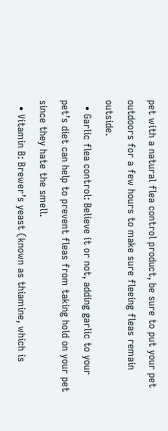pet with a natural flea control product, be sure to put your pet outdoors for a few hours to make sure fleeing fleas remain outside.
  • Garlic flea control: Believe it or not, adding garlic to your pet’s diet can help to prevent fleas from taking hold on your pet since they hate the smell.
  • Vitamin B: Brewer’s yeast (known as thiamine, which is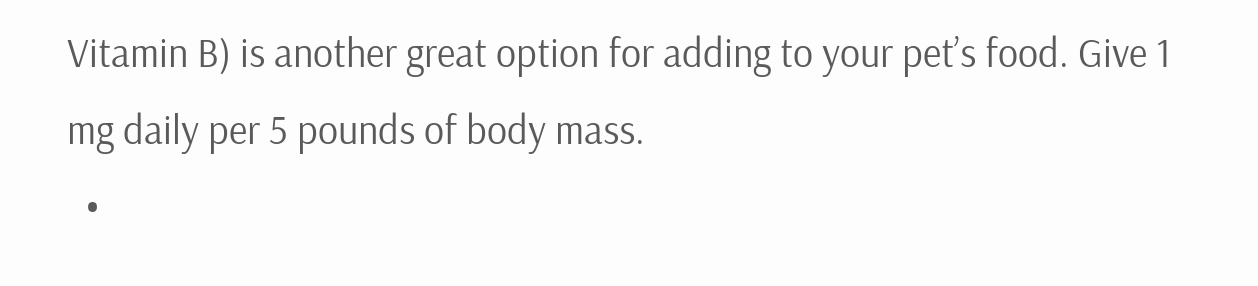Vitamin B) is another great option for adding to your pet’s food. Give 1 mg daily per 5 pounds of body mass.
  •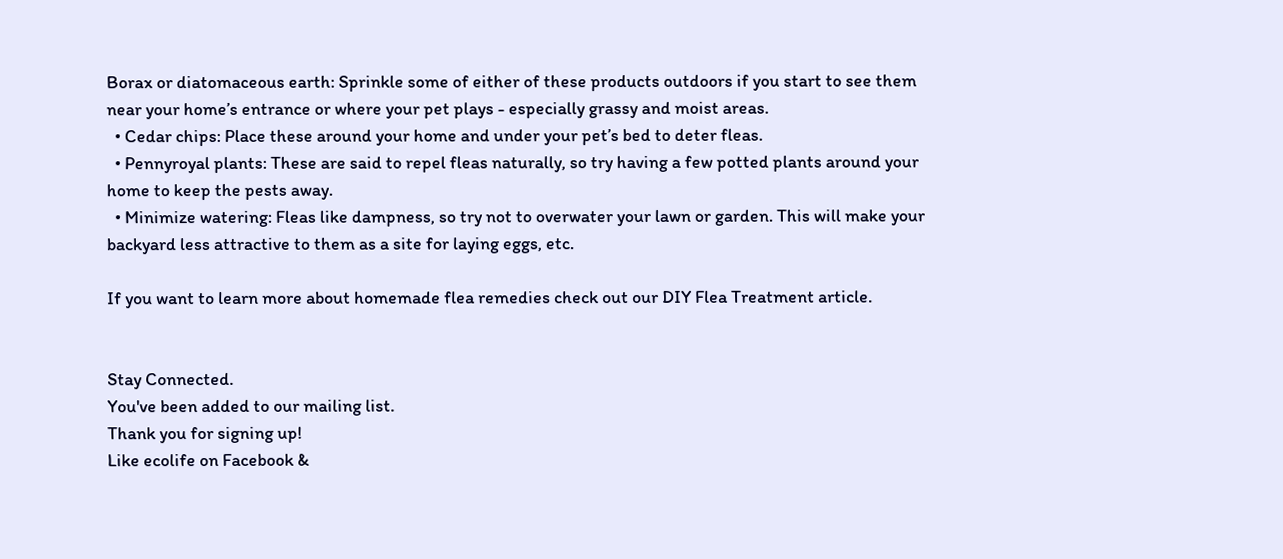Borax or diatomaceous earth: Sprinkle some of either of these products outdoors if you start to see them near your home’s entrance or where your pet plays - especially grassy and moist areas.
  • Cedar chips: Place these around your home and under your pet’s bed to deter fleas.
  • Pennyroyal plants: These are said to repel fleas naturally, so try having a few potted plants around your home to keep the pests away.
  • Minimize watering: Fleas like dampness, so try not to overwater your lawn or garden. This will make your backyard less attractive to them as a site for laying eggs, etc.

If you want to learn more about homemade flea remedies check out our DIY Flea Treatment article.


Stay Connected.
You've been added to our mailing list.
Thank you for signing up!
Like ecolife on Facebook &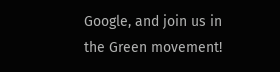Google, and join us in the Green movement!